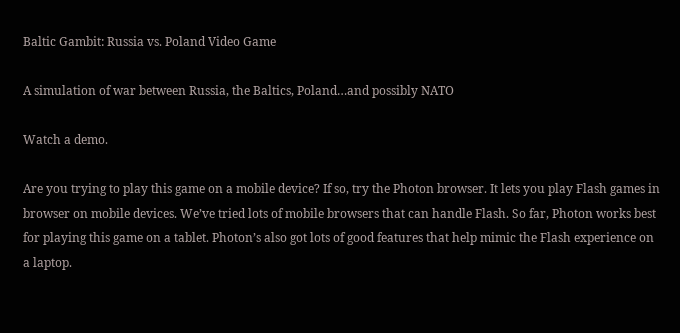Baltic Gambit: Russia vs. Poland Video Game

A simulation of war between Russia, the Baltics, Poland…and possibly NATO

Watch a demo.

Are you trying to play this game on a mobile device? If so, try the Photon browser. It lets you play Flash games in browser on mobile devices. We’ve tried lots of mobile browsers that can handle Flash. So far, Photon works best for playing this game on a tablet. Photon’s also got lots of good features that help mimic the Flash experience on a laptop.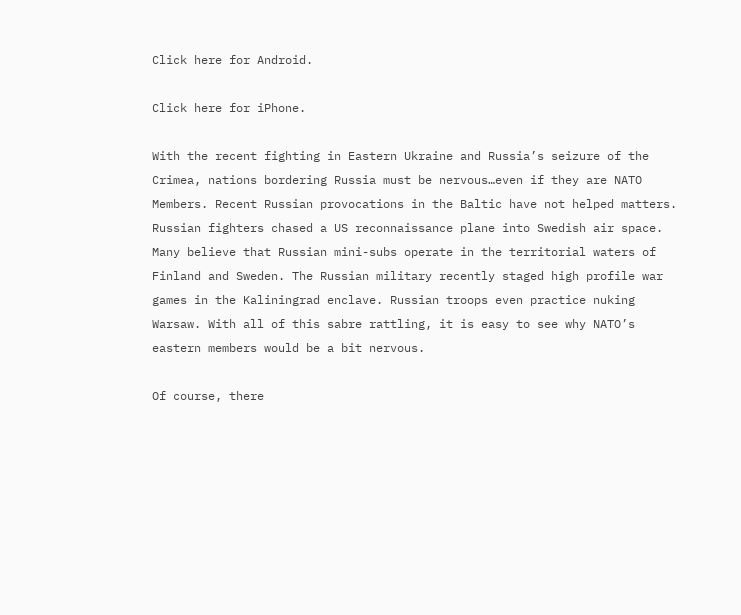Click here for Android.

Click here for iPhone.

With the recent fighting in Eastern Ukraine and Russia’s seizure of the Crimea, nations bordering Russia must be nervous…even if they are NATO Members. Recent Russian provocations in the Baltic have not helped matters. Russian fighters chased a US reconnaissance plane into Swedish air space. Many believe that Russian mini-subs operate in the territorial waters of Finland and Sweden. The Russian military recently staged high profile war games in the Kaliningrad enclave. Russian troops even practice nuking Warsaw. With all of this sabre rattling, it is easy to see why NATO’s eastern members would be a bit nervous.

Of course, there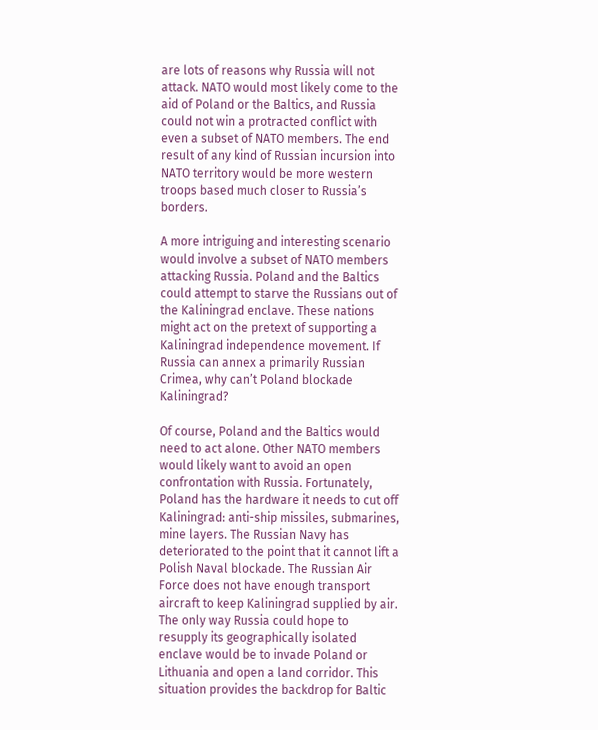are lots of reasons why Russia will not attack. NATO would most likely come to the aid of Poland or the Baltics, and Russia could not win a protracted conflict with even a subset of NATO members. The end result of any kind of Russian incursion into NATO territory would be more western troops based much closer to Russia’s borders.

A more intriguing and interesting scenario would involve a subset of NATO members attacking Russia. Poland and the Baltics could attempt to starve the Russians out of the Kaliningrad enclave. These nations might act on the pretext of supporting a Kaliningrad independence movement. If Russia can annex a primarily Russian Crimea, why can’t Poland blockade Kaliningrad?

Of course, Poland and the Baltics would need to act alone. Other NATO members would likely want to avoid an open confrontation with Russia. Fortunately, Poland has the hardware it needs to cut off Kaliningrad: anti-ship missiles, submarines, mine layers. The Russian Navy has deteriorated to the point that it cannot lift a Polish Naval blockade. The Russian Air Force does not have enough transport aircraft to keep Kaliningrad supplied by air. The only way Russia could hope to resupply its geographically isolated enclave would be to invade Poland or Lithuania and open a land corridor. This situation provides the backdrop for Baltic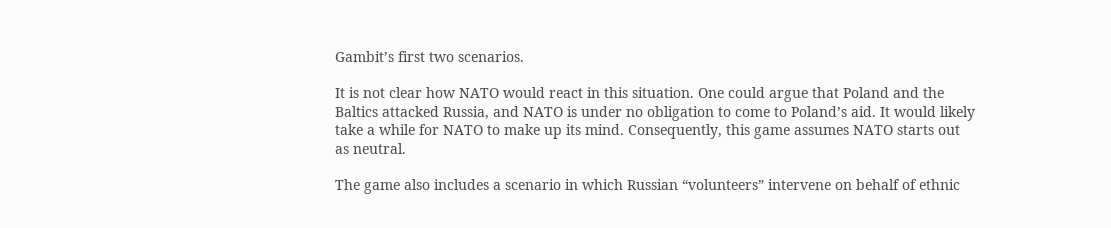Gambit’s first two scenarios.

It is not clear how NATO would react in this situation. One could argue that Poland and the Baltics attacked Russia, and NATO is under no obligation to come to Poland’s aid. It would likely take a while for NATO to make up its mind. Consequently, this game assumes NATO starts out as neutral.

The game also includes a scenario in which Russian “volunteers” intervene on behalf of ethnic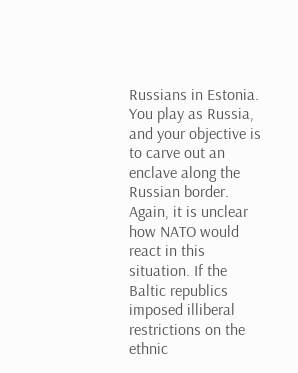Russians in Estonia. You play as Russia, and your objective is to carve out an enclave along the Russian border. Again, it is unclear how NATO would react in this situation. If the Baltic republics imposed illiberal restrictions on the ethnic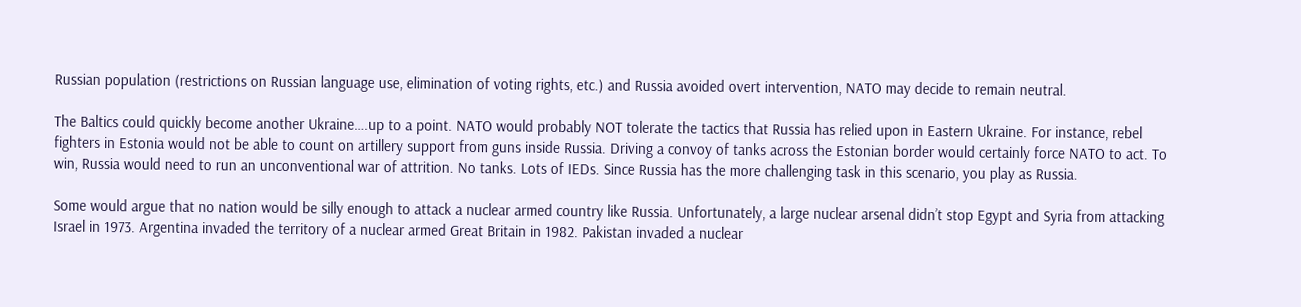Russian population (restrictions on Russian language use, elimination of voting rights, etc.) and Russia avoided overt intervention, NATO may decide to remain neutral.

The Baltics could quickly become another Ukraine….up to a point. NATO would probably NOT tolerate the tactics that Russia has relied upon in Eastern Ukraine. For instance, rebel fighters in Estonia would not be able to count on artillery support from guns inside Russia. Driving a convoy of tanks across the Estonian border would certainly force NATO to act. To win, Russia would need to run an unconventional war of attrition. No tanks. Lots of IEDs. Since Russia has the more challenging task in this scenario, you play as Russia.

Some would argue that no nation would be silly enough to attack a nuclear armed country like Russia. Unfortunately, a large nuclear arsenal didn’t stop Egypt and Syria from attacking Israel in 1973. Argentina invaded the territory of a nuclear armed Great Britain in 1982. Pakistan invaded a nuclear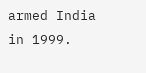armed India in 1999.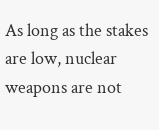As long as the stakes are low, nuclear weapons are not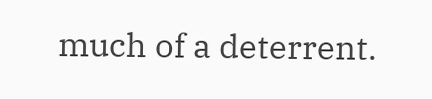much of a deterrent.